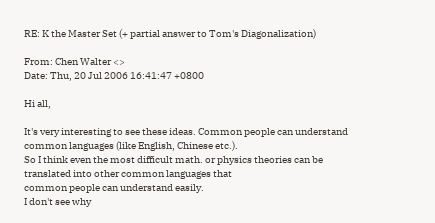RE: K the Master Set (+ partial answer to Tom's Diagonalization)

From: Chen Walter <>
Date: Thu, 20 Jul 2006 16:41:47 +0800

Hi all,

It's very interesting to see these ideas. Common people can understand
common languages (like English, Chinese etc.).
So I think even the most difficult math. or physics theories can be
translated into other common languages that
common people can understand easily.
I don't see why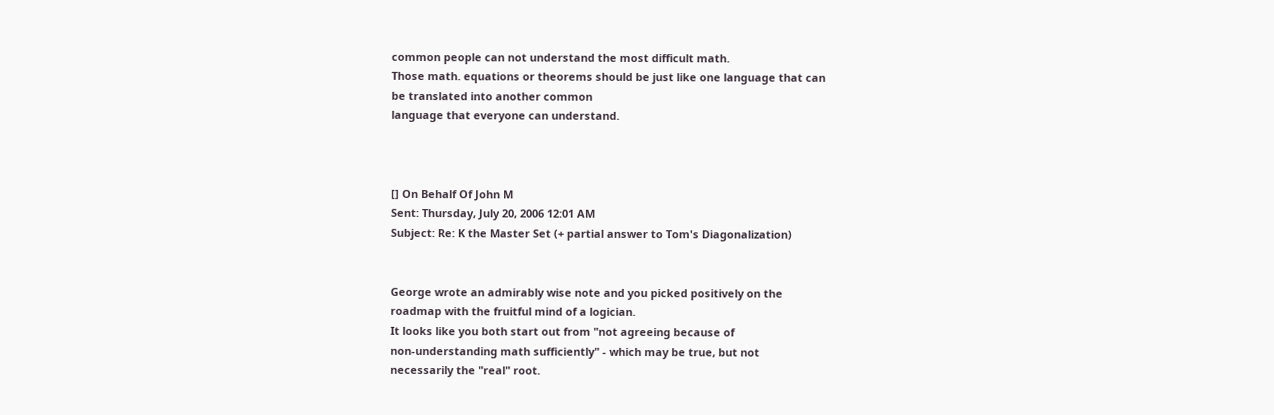common people can not understand the most difficult math.
Those math. equations or theorems should be just like one language that can
be translated into another common
language that everyone can understand.



[] On Behalf Of John M
Sent: Thursday, July 20, 2006 12:01 AM
Subject: Re: K the Master Set (+ partial answer to Tom's Diagonalization)


George wrote an admirably wise note and you picked positively on the
roadmap with the fruitful mind of a logician.
It looks like you both start out from "not agreeing because of
non-understanding math sufficiently" - which may be true, but not
necessarily the "real" root.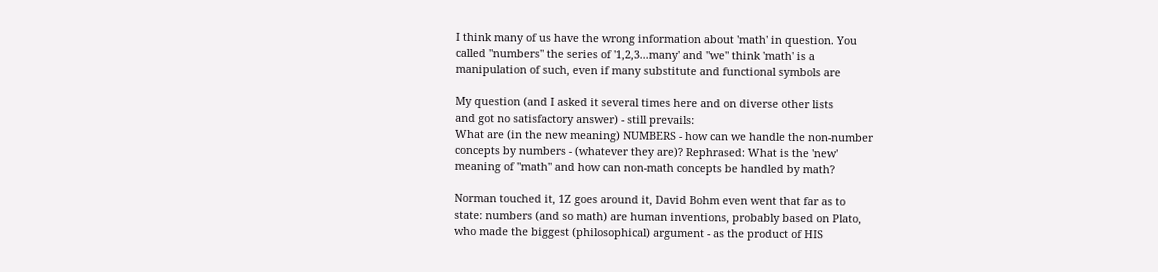I think many of us have the wrong information about 'math' in question. You
called "numbers" the series of '1,2,3...many' and "we" think 'math' is a
manipulation of such, even if many substitute and functional symbols are

My question (and I asked it several times here and on diverse other lists
and got no satisfactory answer) - still prevails:
What are (in the new meaning) NUMBERS - how can we handle the non-number
concepts by numbers - (whatever they are)? Rephrased: What is the 'new'
meaning of "math" and how can non-math concepts be handled by math?

Norman touched it, 1Z goes around it, David Bohm even went that far as to
state: numbers (and so math) are human inventions, probably based on Plato,
who made the biggest (philosophical) argument - as the product of HIS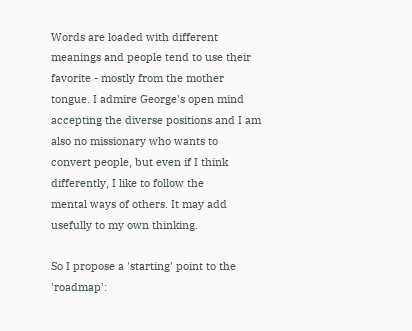Words are loaded with different meanings and people tend to use their
favorite - mostly from the mother tongue. I admire George's open mind
accepting the diverse positions and I am also no missionary who wants to
convert people, but even if I think differently, I like to follow the
mental ways of others. It may add usefully to my own thinking.

So I propose a 'starting' point to the 'roadmap':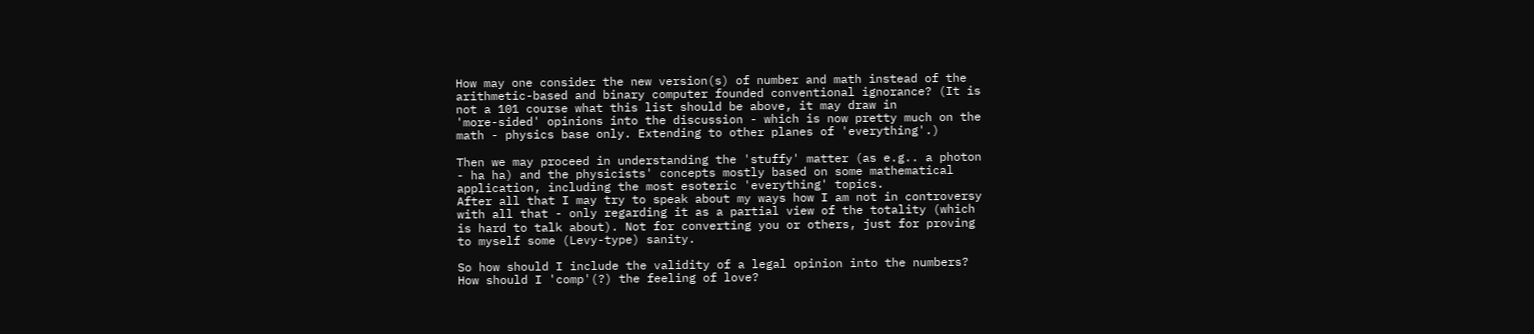How may one consider the new version(s) of number and math instead of the
arithmetic-based and binary computer founded conventional ignorance? (It is
not a 101 course what this list should be above, it may draw in
'more-sided' opinions into the discussion - which is now pretty much on the
math - physics base only. Extending to other planes of 'everything'.)

Then we may proceed in understanding the 'stuffy' matter (as e.g.. a photon
- ha ha) and the physicists' concepts mostly based on some mathematical
application, including the most esoteric 'everything' topics.
After all that I may try to speak about my ways how I am not in controversy
with all that - only regarding it as a partial view of the totality (which
is hard to talk about). Not for converting you or others, just for proving
to myself some (Levy-type) sanity.

So how should I include the validity of a legal opinion into the numbers?
How should I 'comp'(?) the feeling of love?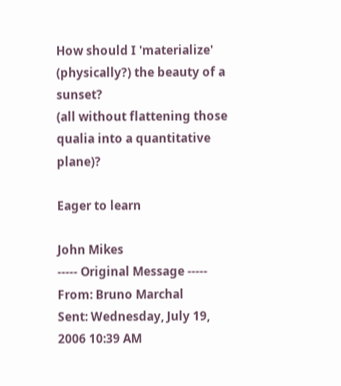How should I 'materialize'
(physically?) the beauty of a sunset?
(all without flattening those qualia into a quantitative plane)?

Eager to learn

John Mikes
----- Original Message -----
From: Bruno Marchal
Sent: Wednesday, July 19, 2006 10:39 AM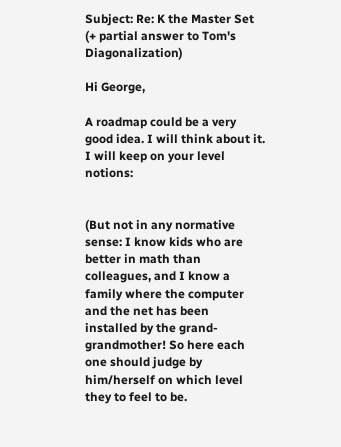Subject: Re: K the Master Set (+ partial answer to Tom's Diagonalization)

Hi George,

A roadmap could be a very good idea. I will think about it.
I will keep on your level notions:


(But not in any normative sense: I know kids who are better in math than
colleagues, and I know a family where the computer and the net has been
installed by the grand-grandmother! So here each one should judge by
him/herself on which level they to feel to be.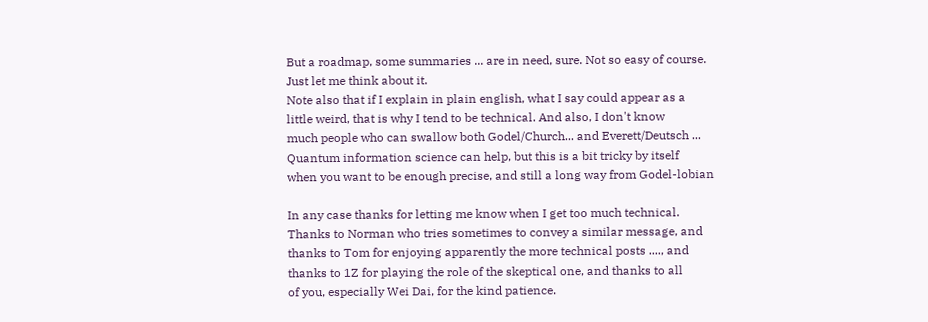But a roadmap, some summaries ... are in need, sure. Not so easy of course.
Just let me think about it.
Note also that if I explain in plain english, what I say could appear as a
little weird, that is why I tend to be technical. And also, I don't know
much people who can swallow both Godel/Church... and Everett/Deutsch ...
Quantum information science can help, but this is a bit tricky by itself
when you want to be enough precise, and still a long way from Godel-lobian

In any case thanks for letting me know when I get too much technical.
Thanks to Norman who tries sometimes to convey a similar message, and
thanks to Tom for enjoying apparently the more technical posts ...., and
thanks to 1Z for playing the role of the skeptical one, and thanks to all
of you, especially Wei Dai, for the kind patience.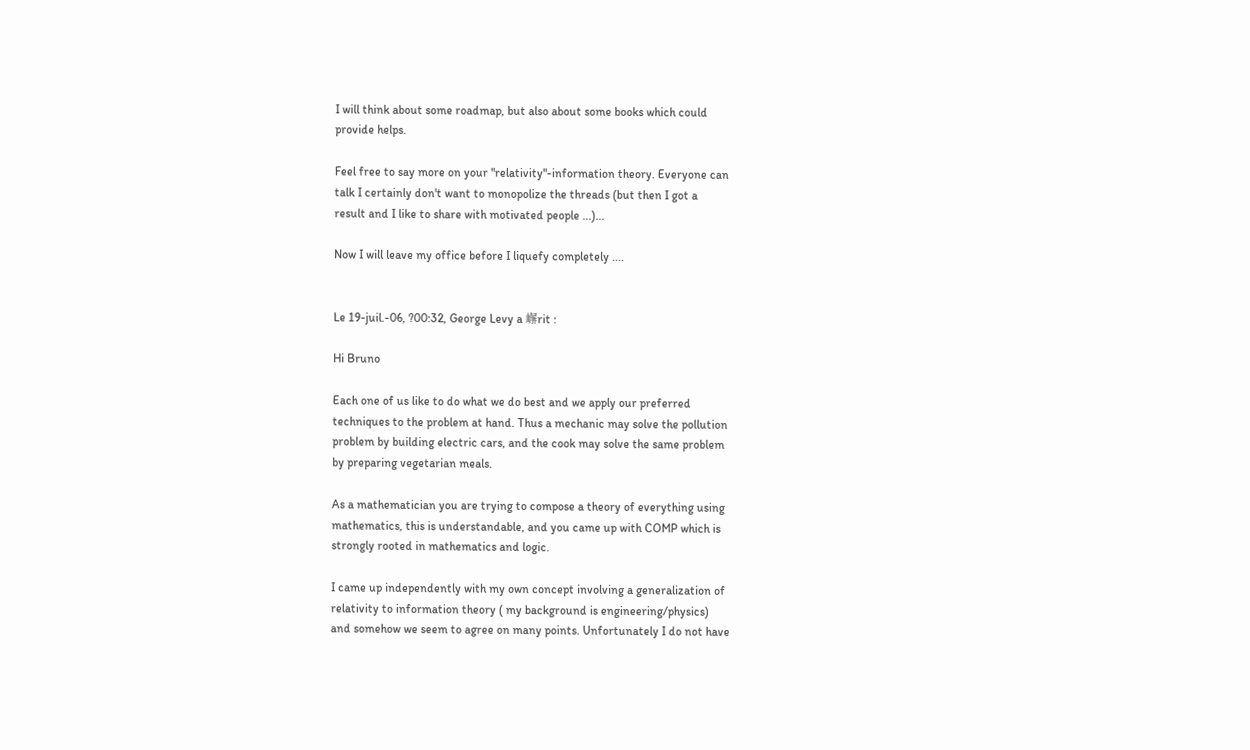I will think about some roadmap, but also about some books which could
provide helps.

Feel free to say more on your "relativity"-information theory. Everyone can
talk I certainly don't want to monopolize the threads (but then I got a
result and I like to share with motivated people ...)...

Now I will leave my office before I liquefy completely ....


Le 19-juil.-06, ?00:32, George Levy a 嶰rit :

Hi Bruno

Each one of us like to do what we do best and we apply our preferred
techniques to the problem at hand. Thus a mechanic may solve the pollution
problem by building electric cars, and the cook may solve the same problem
by preparing vegetarian meals.

As a mathematician you are trying to compose a theory of everything using
mathematics, this is understandable, and you came up with COMP which is
strongly rooted in mathematics and logic.

I came up independently with my own concept involving a generalization of
relativity to information theory ( my background is engineering/physics)
and somehow we seem to agree on many points. Unfortunately I do not have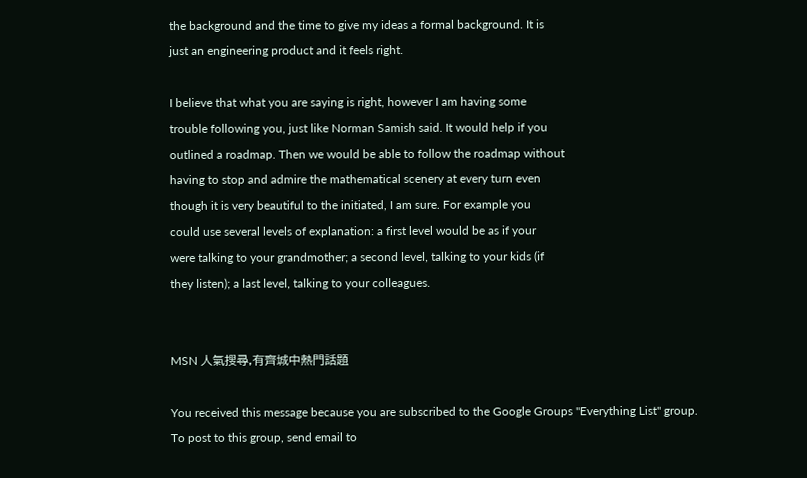the background and the time to give my ideas a formal background. It is
just an engineering product and it feels right.

I believe that what you are saying is right, however I am having some
trouble following you, just like Norman Samish said. It would help if you
outlined a roadmap. Then we would be able to follow the roadmap without
having to stop and admire the mathematical scenery at every turn even
though it is very beautiful to the initiated, I am sure. For example you
could use several levels of explanation: a first level would be as if your
were talking to your grandmother; a second level, talking to your kids (if
they listen); a last level, talking to your colleagues.


MSN 人氣搜尋,有齊城中熱門話題

You received this message because you are subscribed to the Google Groups "Everything List" group.
To post to this group, send email to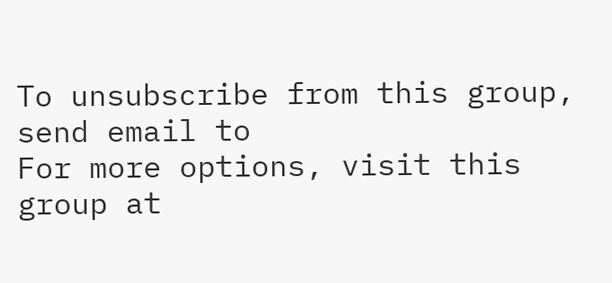To unsubscribe from this group, send email to
For more options, visit this group at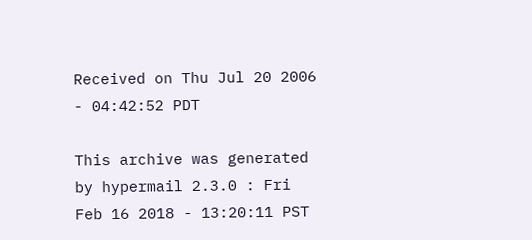Received on Thu Jul 20 2006 - 04:42:52 PDT

This archive was generated by hypermail 2.3.0 : Fri Feb 16 2018 - 13:20:11 PST